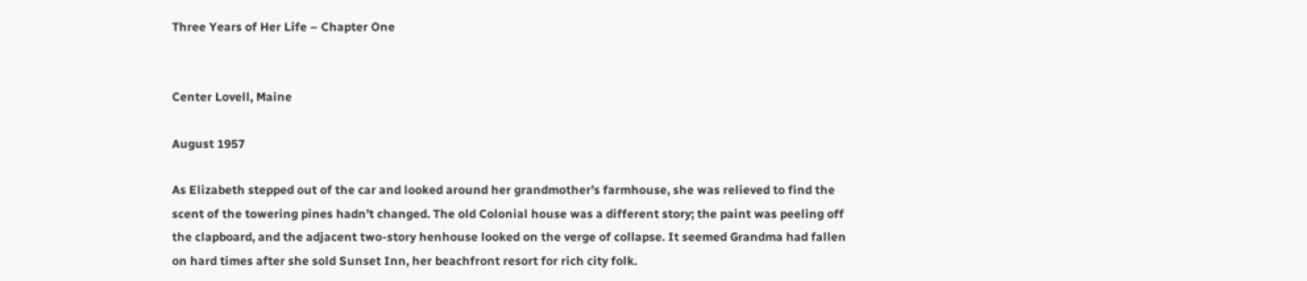Three Years of Her Life – Chapter One


Center Lovell, Maine

August 1957

As Elizabeth stepped out of the car and looked around her grandmother’s farmhouse, she was relieved to find the scent of the towering pines hadn’t changed. The old Colonial house was a different story; the paint was peeling off the clapboard, and the adjacent two-story henhouse looked on the verge of collapse. It seemed Grandma had fallen on hard times after she sold Sunset Inn, her beachfront resort for rich city folk.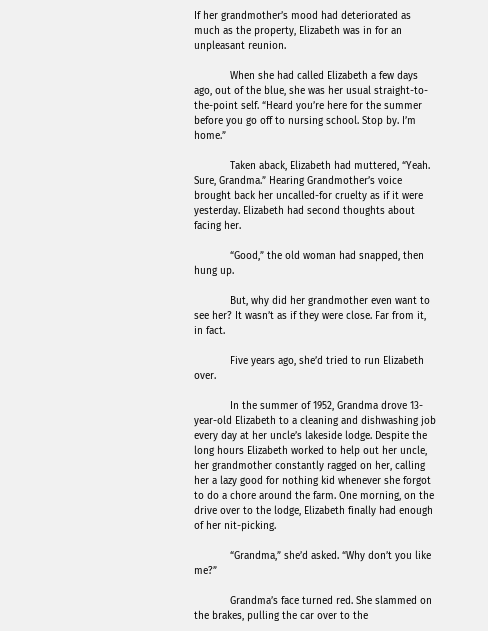If her grandmother’s mood had deteriorated as much as the property, Elizabeth was in for an unpleasant reunion.

            When she had called Elizabeth a few days ago, out of the blue, she was her usual straight-to-the-point self. “Heard you’re here for the summer before you go off to nursing school. Stop by. I’m home.”

            Taken aback, Elizabeth had muttered, “Yeah. Sure, Grandma.” Hearing Grandmother’s voice brought back her uncalled-for cruelty as if it were yesterday. Elizabeth had second thoughts about facing her.

            “Good,” the old woman had snapped, then hung up.

            But, why did her grandmother even want to see her? It wasn’t as if they were close. Far from it, in fact.

            Five years ago, she’d tried to run Elizabeth over.

            In the summer of 1952, Grandma drove 13-year-old Elizabeth to a cleaning and dishwashing job every day at her uncle’s lakeside lodge. Despite the long hours Elizabeth worked to help out her uncle, her grandmother constantly ragged on her, calling her a lazy good for nothing kid whenever she forgot to do a chore around the farm. One morning, on the drive over to the lodge, Elizabeth finally had enough of her nit-picking.

            “Grandma,” she’d asked. “Why don’t you like me?”

            Grandma’s face turned red. She slammed on the brakes, pulling the car over to the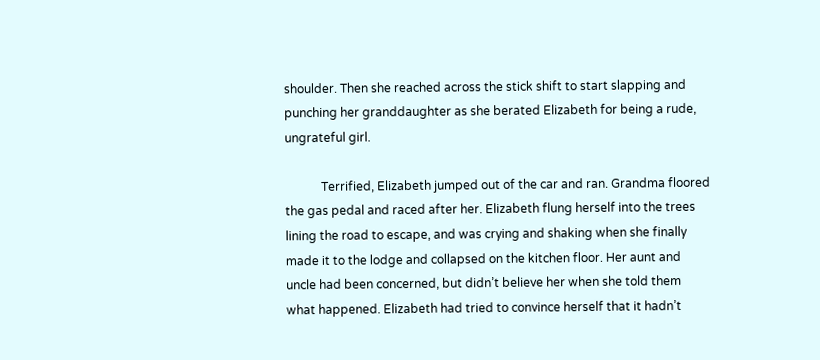shoulder. Then she reached across the stick shift to start slapping and punching her granddaughter as she berated Elizabeth for being a rude, ungrateful girl.

            Terrified, Elizabeth jumped out of the car and ran. Grandma floored the gas pedal and raced after her. Elizabeth flung herself into the trees lining the road to escape, and was crying and shaking when she finally made it to the lodge and collapsed on the kitchen floor. Her aunt and uncle had been concerned, but didn’t believe her when she told them what happened. Elizabeth had tried to convince herself that it hadn’t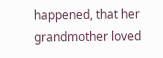happened, that her grandmother loved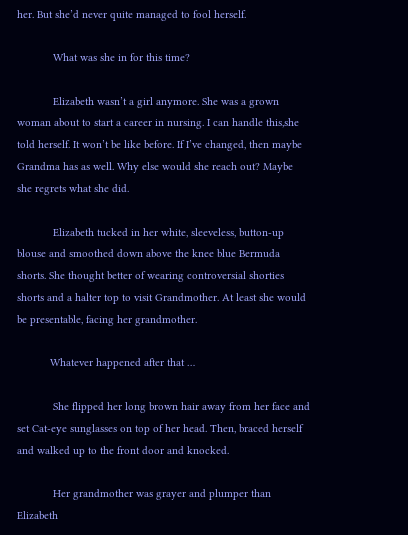her. But she’d never quite managed to fool herself.

            What was she in for this time?

            Elizabeth wasn’t a girl anymore. She was a grown woman about to start a career in nursing. I can handle this,she told herself. It won’t be like before. If I’ve changed, then maybe Grandma has as well. Why else would she reach out? Maybe she regrets what she did.

            Elizabeth tucked in her white, sleeveless, button-up blouse and smoothed down above the knee blue Bermuda shorts. She thought better of wearing controversial shorties shorts and a halter top to visit Grandmother. At least she would be presentable, facing her grandmother.

           Whatever happened after that …

            She flipped her long brown hair away from her face and set Cat-eye sunglasses on top of her head. Then, braced herself and walked up to the front door and knocked.

            Her grandmother was grayer and plumper than Elizabeth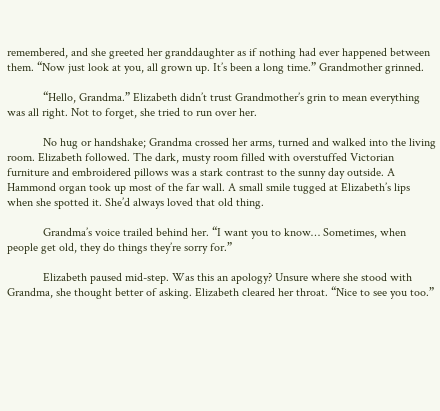remembered, and she greeted her granddaughter as if nothing had ever happened between them. “Now just look at you, all grown up. It’s been a long time.” Grandmother grinned.

            “Hello, Grandma.” Elizabeth didn’t trust Grandmother’s grin to mean everything was all right. Not to forget, she tried to run over her.

            No hug or handshake; Grandma crossed her arms, turned and walked into the living room. Elizabeth followed. The dark, musty room filled with overstuffed Victorian furniture and embroidered pillows was a stark contrast to the sunny day outside. A Hammond organ took up most of the far wall. A small smile tugged at Elizabeth’s lips when she spotted it. She’d always loved that old thing.

            Grandma’s voice trailed behind her. “I want you to know… Sometimes, when people get old, they do things they’re sorry for.”

            Elizabeth paused mid-step. Was this an apology? Unsure where she stood with Grandma, she thought better of asking. Elizabeth cleared her throat. “Nice to see you too.”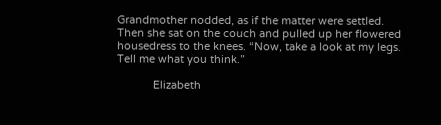Grandmother nodded, as if the matter were settled. Then she sat on the couch and pulled up her flowered housedress to the knees. “Now, take a look at my legs. Tell me what you think.”

            Elizabeth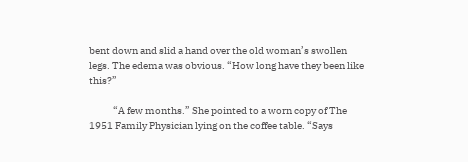bent down and slid a hand over the old woman’s swollen legs. The edema was obvious. “How long have they been like this?”

            “A few months.” She pointed to a worn copy of The 1951 Family Physician lying on the coffee table. “Says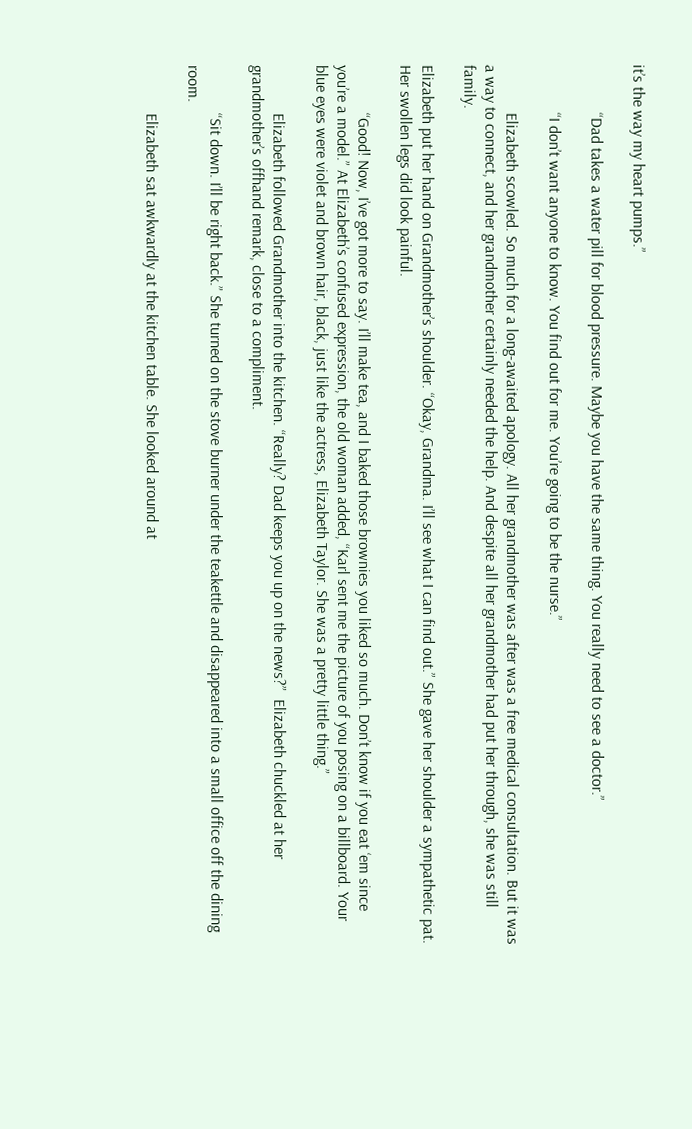it’s the way my heart pumps.”

            “Dad takes a water pill for blood pressure. Maybe you have the same thing. You really need to see a doctor.”

            “I don’t want anyone to know. You find out for me. You’re going to be the nurse.”

            Elizabeth scowled. So much for a long-awaited apology. All her grandmother was after was a free medical consultation. But it was a way to connect, and her grandmother certainly needed the help. And despite all her grandmother had put her through, she was still family.

Elizabeth put her hand on Grandmother’s shoulder. “Okay, Grandma. I’ll see what I can find out.” She gave her shoulder a sympathetic pat. Her swollen legs did look painful.

            “Good! Now, I’ve got more to say. I’ll make tea, and I baked those brownies you liked so much. Don’t know if you eat ‘em since you’re a model.” At Elizabeth’s confused expression, the old woman added, “Karl sent me the picture of you posing on a billboard. Your blue eyes were violet and brown hair, black, just like the actress, Elizabeth Taylor. She was a pretty little thing.”

            Elizabeth followed Grandmother into the kitchen. “Really? Dad keeps you up on the news?”  Elizabeth chuckled at her grandmother’s offhand remark, close to a compliment.

            “Sit down. I’ll be right back.” She turned on the stove burner under the teakettle and disappeared into a small office off the dining room.

            Elizabeth sat awkwardly at the kitchen table. She looked around at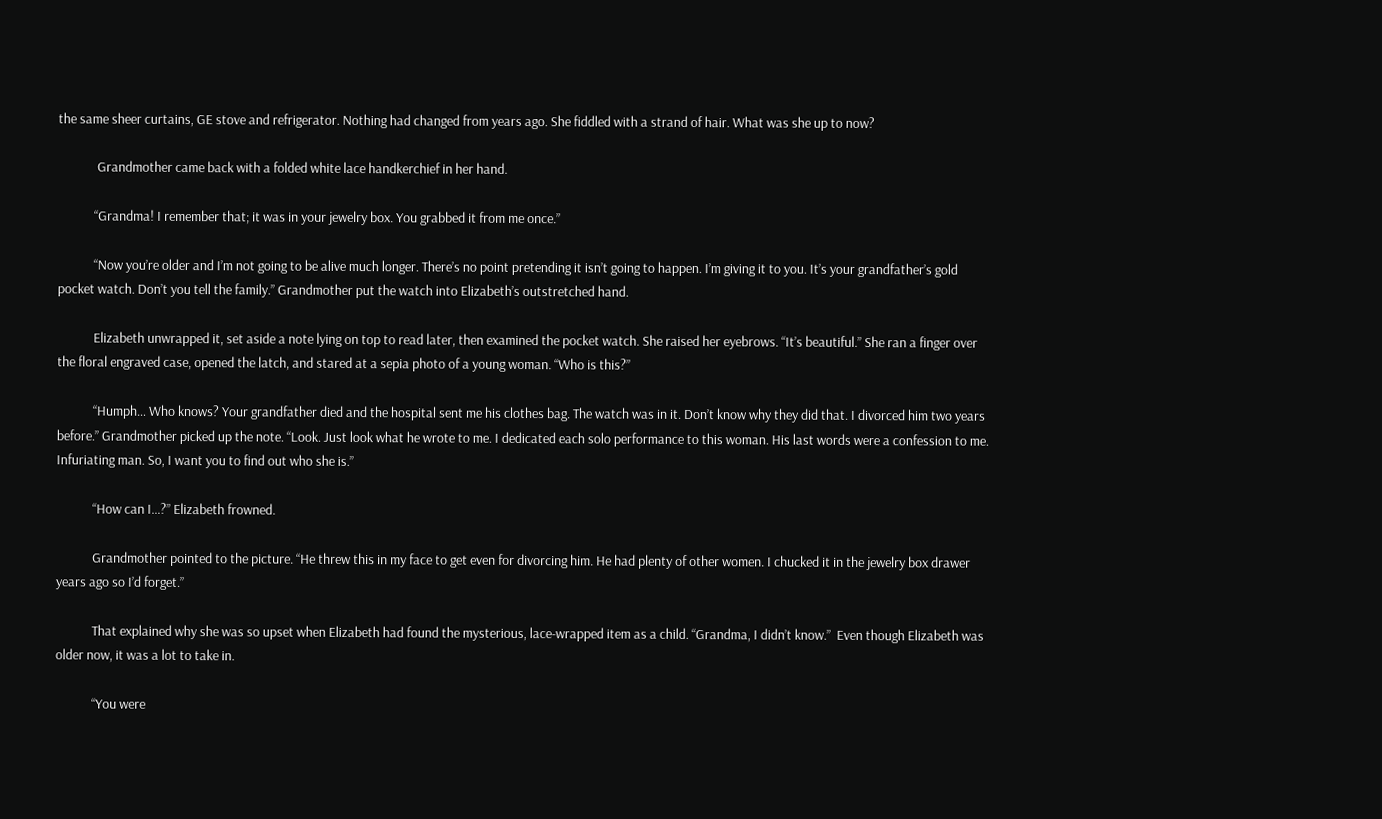the same sheer curtains, GE stove and refrigerator. Nothing had changed from years ago. She fiddled with a strand of hair. What was she up to now?

             Grandmother came back with a folded white lace handkerchief in her hand.

            “Grandma! I remember that; it was in your jewelry box. You grabbed it from me once.”

            “Now you’re older and I’m not going to be alive much longer. There’s no point pretending it isn’t going to happen. I’m giving it to you. It’s your grandfather’s gold pocket watch. Don’t you tell the family.” Grandmother put the watch into Elizabeth’s outstretched hand.

            Elizabeth unwrapped it, set aside a note lying on top to read later, then examined the pocket watch. She raised her eyebrows. “It’s beautiful.” She ran a finger over the floral engraved case, opened the latch, and stared at a sepia photo of a young woman. “Who is this?”

            “Humph… Who knows? Your grandfather died and the hospital sent me his clothes bag. The watch was in it. Don’t know why they did that. I divorced him two years before.” Grandmother picked up the note. “Look. Just look what he wrote to me. I dedicated each solo performance to this woman. His last words were a confession to me. Infuriating man. So, I want you to find out who she is.”

            “How can I…?” Elizabeth frowned.

            Grandmother pointed to the picture. “He threw this in my face to get even for divorcing him. He had plenty of other women. I chucked it in the jewelry box drawer years ago so I’d forget.”

            That explained why she was so upset when Elizabeth had found the mysterious, lace-wrapped item as a child. “Grandma, I didn’t know.”  Even though Elizabeth was older now, it was a lot to take in.

            “You were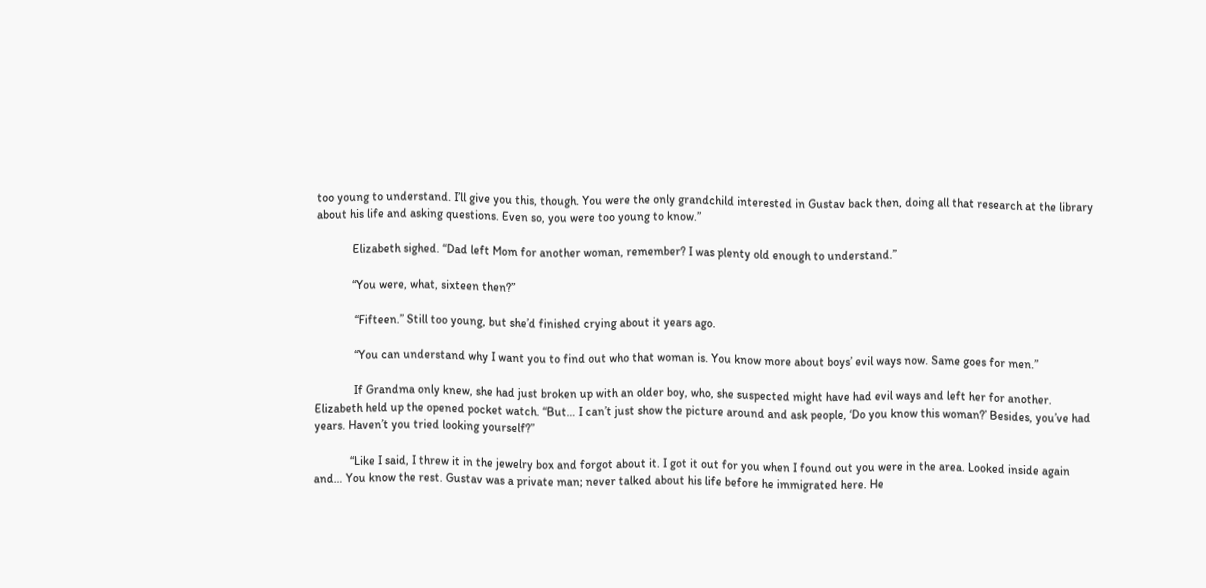too young to understand. I’ll give you this, though. You were the only grandchild interested in Gustav back then, doing all that research at the library about his life and asking questions. Even so, you were too young to know.”

            Elizabeth sighed. “Dad left Mom for another woman, remember? I was plenty old enough to understand.”

            “You were, what, sixteen then?”

             “Fifteen.” Still too young, but she’d finished crying about it years ago.

             “You can understand why I want you to find out who that woman is. You know more about boys’ evil ways now. Same goes for men.”

             If Grandma only knew, she had just broken up with an older boy, who, she suspected might have had evil ways and left her for another. Elizabeth held up the opened pocket watch. “But… I can’t just show the picture around and ask people, ‘Do you know this woman?’ Besides, you’ve had years. Haven’t you tried looking yourself?”

            “Like I said, I threw it in the jewelry box and forgot about it. I got it out for you when I found out you were in the area. Looked inside again and… You know the rest. Gustav was a private man; never talked about his life before he immigrated here. He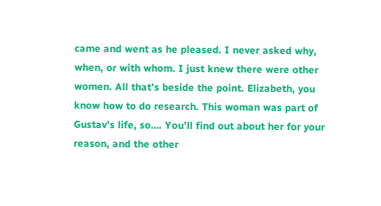came and went as he pleased. I never asked why, when, or with whom. I just knew there were other women. All that’s beside the point. Elizabeth, you know how to do research. This woman was part of Gustav’s life, so…. You’ll find out about her for your reason, and the other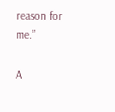reason for me.”

A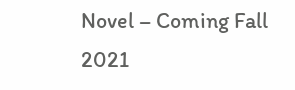Novel – Coming Fall 2021